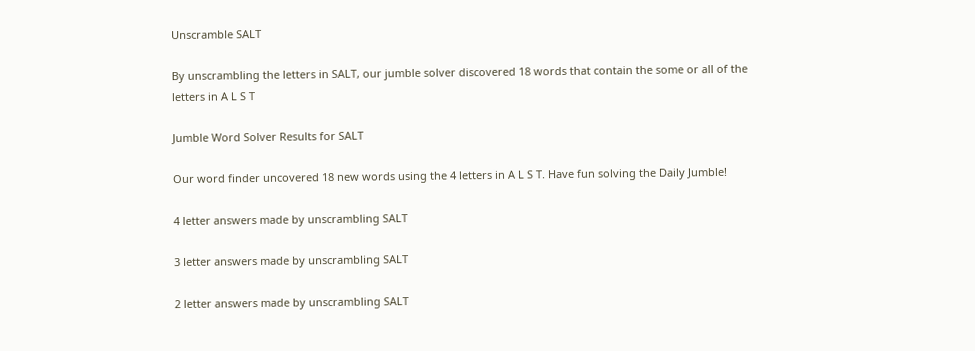Unscramble SALT

By unscrambling the letters in SALT, our jumble solver discovered 18 words that contain the some or all of the letters in A L S T

Jumble Word Solver Results for SALT

Our word finder uncovered 18 new words using the 4 letters in A L S T. Have fun solving the Daily Jumble!

4 letter answers made by unscrambling SALT

3 letter answers made by unscrambling SALT

2 letter answers made by unscrambling SALT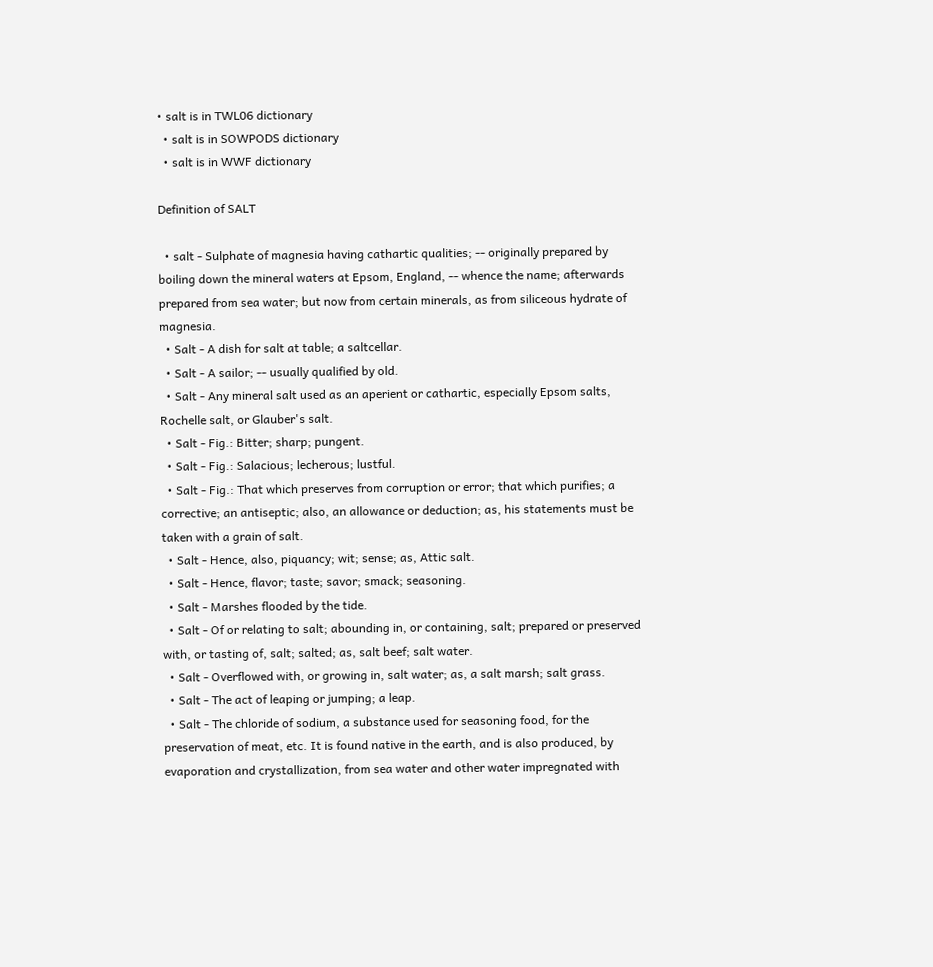• salt is in TWL06 dictionary
  • salt is in SOWPODS dictionary
  • salt is in WWF dictionary

Definition of SALT

  • salt - Sulphate of magnesia having cathartic qualities; -- originally prepared by boiling down the mineral waters at Epsom, England, -- whence the name; afterwards prepared from sea water; but now from certain minerals, as from siliceous hydrate of magnesia.
  • Salt - A dish for salt at table; a saltcellar.
  • Salt - A sailor; -- usually qualified by old.
  • Salt - Any mineral salt used as an aperient or cathartic, especially Epsom salts, Rochelle salt, or Glauber's salt.
  • Salt - Fig.: Bitter; sharp; pungent.
  • Salt - Fig.: Salacious; lecherous; lustful.
  • Salt - Fig.: That which preserves from corruption or error; that which purifies; a corrective; an antiseptic; also, an allowance or deduction; as, his statements must be taken with a grain of salt.
  • Salt - Hence, also, piquancy; wit; sense; as, Attic salt.
  • Salt - Hence, flavor; taste; savor; smack; seasoning.
  • Salt - Marshes flooded by the tide.
  • Salt - Of or relating to salt; abounding in, or containing, salt; prepared or preserved with, or tasting of, salt; salted; as, salt beef; salt water.
  • Salt - Overflowed with, or growing in, salt water; as, a salt marsh; salt grass.
  • Salt - The act of leaping or jumping; a leap.
  • Salt - The chloride of sodium, a substance used for seasoning food, for the preservation of meat, etc. It is found native in the earth, and is also produced, by evaporation and crystallization, from sea water and other water impregnated with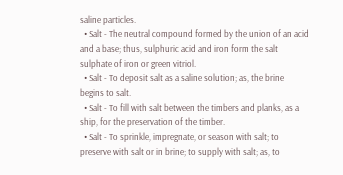saline particles.
  • Salt - The neutral compound formed by the union of an acid and a base; thus, sulphuric acid and iron form the salt sulphate of iron or green vitriol.
  • Salt - To deposit salt as a saline solution; as, the brine begins to salt.
  • Salt - To fill with salt between the timbers and planks, as a ship, for the preservation of the timber.
  • Salt - To sprinkle, impregnate, or season with salt; to preserve with salt or in brine; to supply with salt; as, to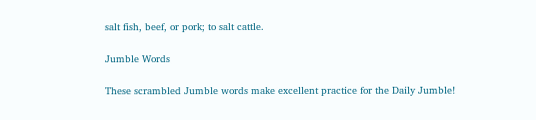salt fish, beef, or pork; to salt cattle.

Jumble Words

These scrambled Jumble words make excellent practice for the Daily Jumble!